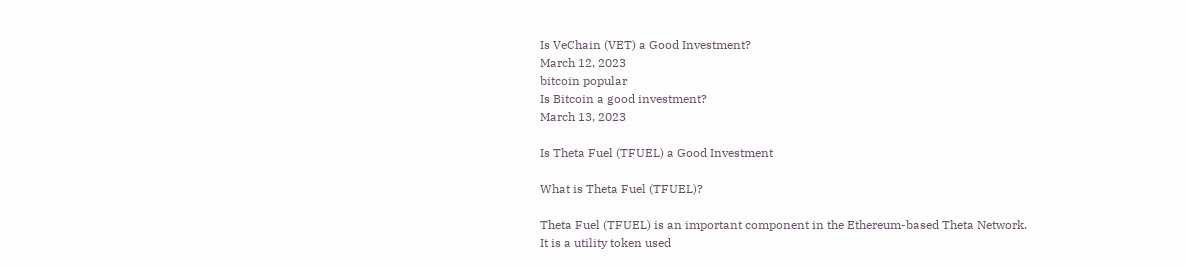Is VeChain (VET) a Good Investment?
March 12, 2023
bitcoin popular
Is Bitcoin a good investment?
March 13, 2023

Is Theta Fuel (TFUEL) a Good Investment

What is Theta Fuel (TFUEL)?

Theta Fuel (TFUEL) is an important component in the Ethereum-based Theta Network. It is a utility token used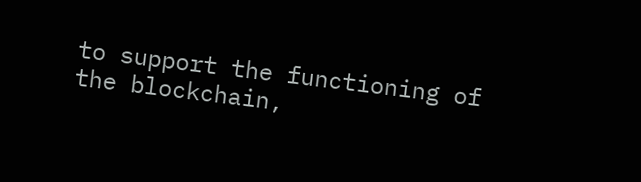to support the functioning of the blockchain,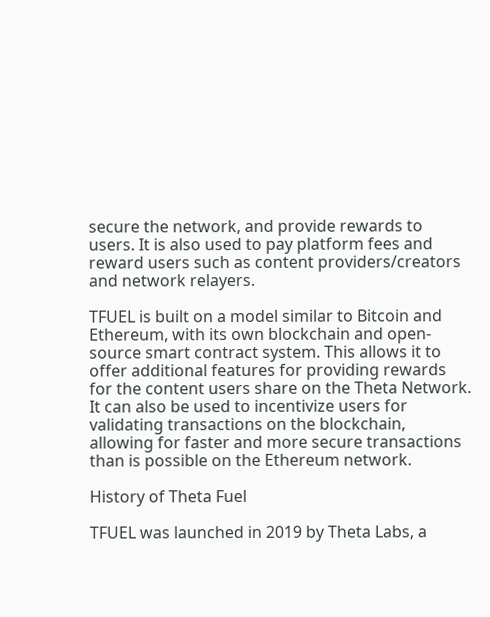secure the network, and provide rewards to users. It is also used to pay platform fees and reward users such as content providers/creators and network relayers.

TFUEL is built on a model similar to Bitcoin and Ethereum, with its own blockchain and open-source smart contract system. This allows it to offer additional features for providing rewards for the content users share on the Theta Network. It can also be used to incentivize users for validating transactions on the blockchain, allowing for faster and more secure transactions than is possible on the Ethereum network.

History of Theta Fuel

TFUEL was launched in 2019 by Theta Labs, a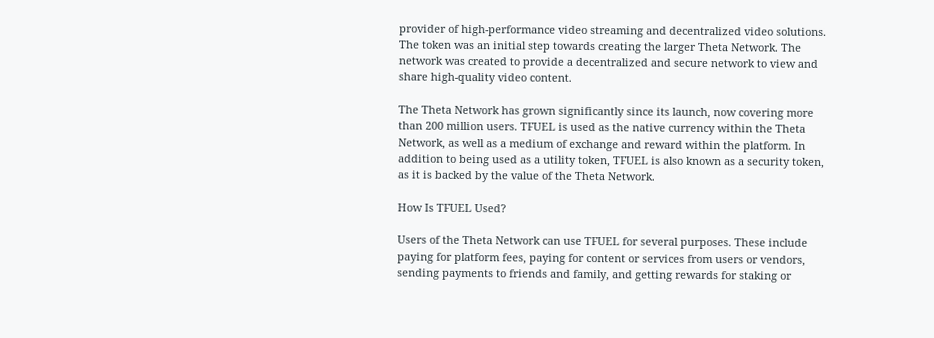provider of high-performance video streaming and decentralized video solutions. The token was an initial step towards creating the larger Theta Network. The network was created to provide a decentralized and secure network to view and share high-quality video content.

The Theta Network has grown significantly since its launch, now covering more than 200 million users. TFUEL is used as the native currency within the Theta Network, as well as a medium of exchange and reward within the platform. In addition to being used as a utility token, TFUEL is also known as a security token, as it is backed by the value of the Theta Network.

How Is TFUEL Used?

Users of the Theta Network can use TFUEL for several purposes. These include paying for platform fees, paying for content or services from users or vendors, sending payments to friends and family, and getting rewards for staking or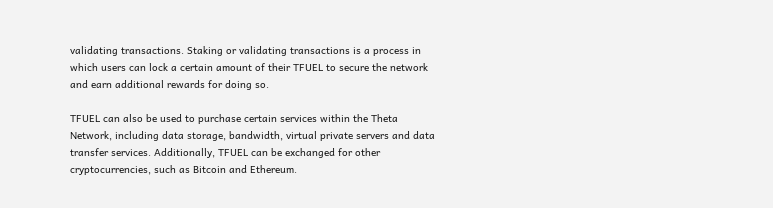validating transactions. Staking or validating transactions is a process in which users can lock a certain amount of their TFUEL to secure the network and earn additional rewards for doing so.

TFUEL can also be used to purchase certain services within the Theta Network, including data storage, bandwidth, virtual private servers and data transfer services. Additionally, TFUEL can be exchanged for other cryptocurrencies, such as Bitcoin and Ethereum.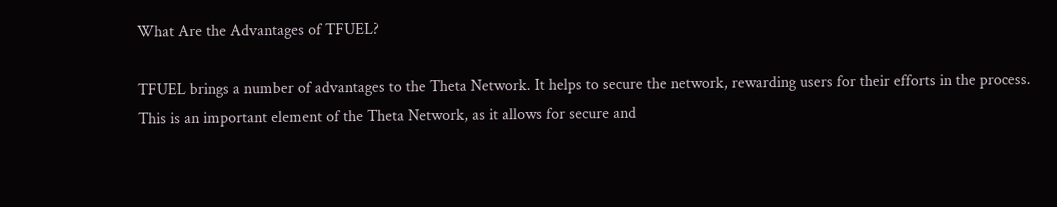What Are the Advantages of TFUEL?

TFUEL brings a number of advantages to the Theta Network. It helps to secure the network, rewarding users for their efforts in the process. This is an important element of the Theta Network, as it allows for secure and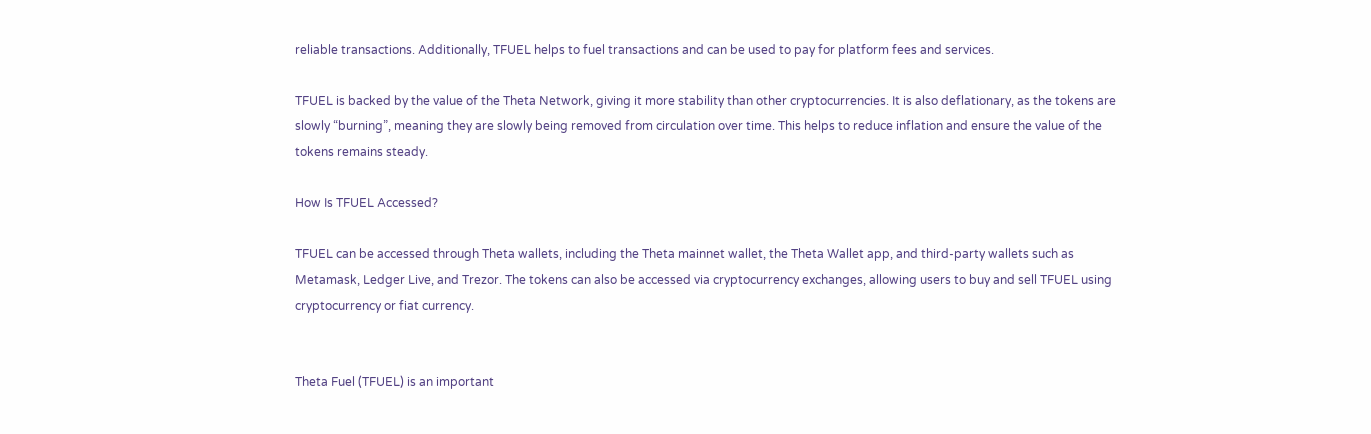reliable transactions. Additionally, TFUEL helps to fuel transactions and can be used to pay for platform fees and services.

TFUEL is backed by the value of the Theta Network, giving it more stability than other cryptocurrencies. It is also deflationary, as the tokens are slowly “burning”, meaning they are slowly being removed from circulation over time. This helps to reduce inflation and ensure the value of the tokens remains steady.

How Is TFUEL Accessed?

TFUEL can be accessed through Theta wallets, including the Theta mainnet wallet, the Theta Wallet app, and third-party wallets such as Metamask, Ledger Live, and Trezor. The tokens can also be accessed via cryptocurrency exchanges, allowing users to buy and sell TFUEL using cryptocurrency or fiat currency.


Theta Fuel (TFUEL) is an important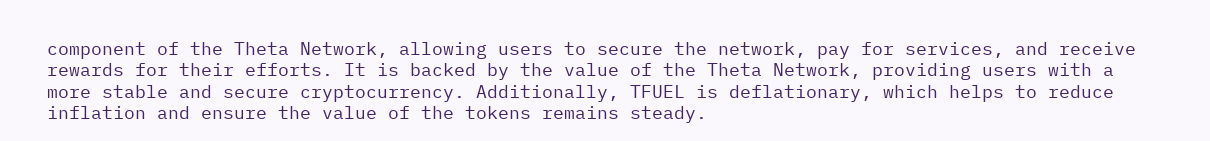component of the Theta Network, allowing users to secure the network, pay for services, and receive rewards for their efforts. It is backed by the value of the Theta Network, providing users with a more stable and secure cryptocurrency. Additionally, TFUEL is deflationary, which helps to reduce inflation and ensure the value of the tokens remains steady.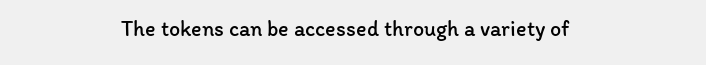The tokens can be accessed through a variety of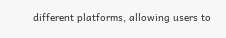different platforms, allowing users to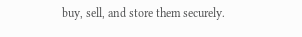buy, sell, and store them securely.